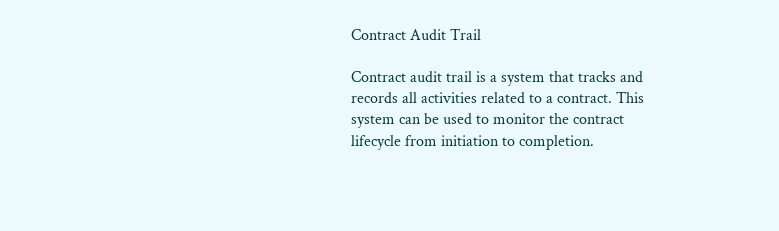Contract Audit Trail

Contract audit trail is a system that tracks and records all activities related to a contract. This system can be used to monitor the contract lifecycle from initiation to completion.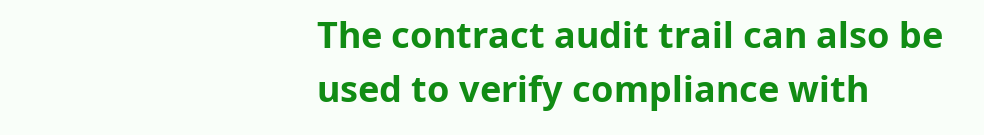The contract audit trail can also be used to verify compliance with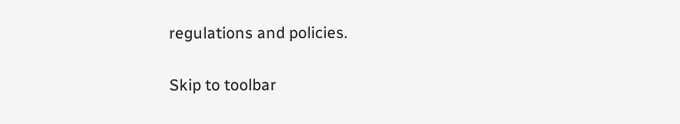regulations and policies.

Skip to toolbar